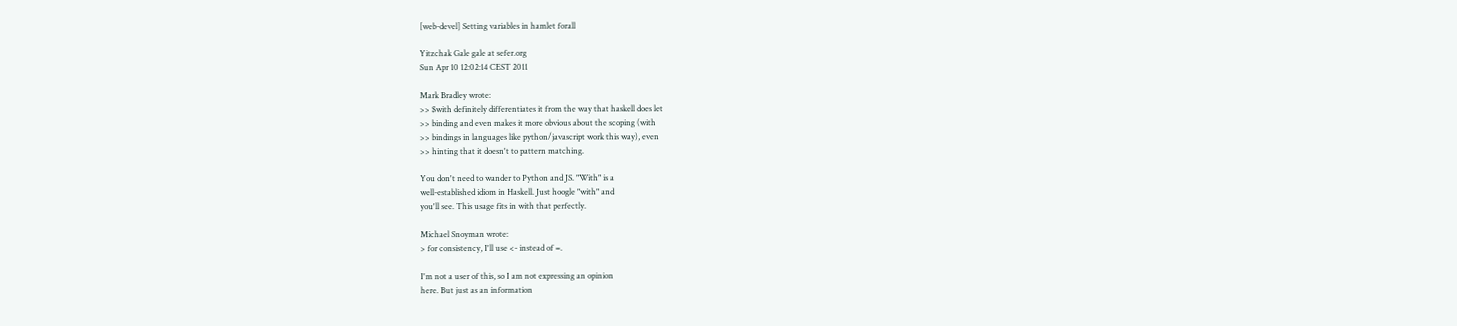[web-devel] Setting variables in hamlet forall

Yitzchak Gale gale at sefer.org
Sun Apr 10 12:02:14 CEST 2011

Mark Bradley wrote:
>> $with definitely differentiates it from the way that haskell does let
>> binding and even makes it more obvious about the scoping (with
>> bindings in languages like python/javascript work this way), even
>> hinting that it doesn't to pattern matching.

You don't need to wander to Python and JS. "With" is a
well-established idiom in Haskell. Just hoogle "with" and
you'll see. This usage fits in with that perfectly.

Michael Snoyman wrote:
> for consistency, I'll use <- instead of =.

I'm not a user of this, so I am not expressing an opinion
here. But just as an information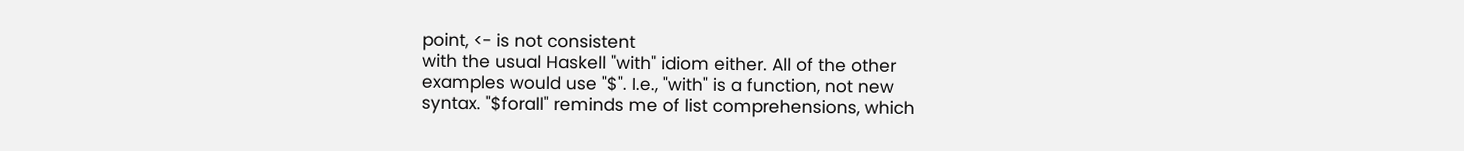point, <- is not consistent
with the usual Haskell "with" idiom either. All of the other
examples would use "$". I.e., "with" is a function, not new
syntax. "$forall" reminds me of list comprehensions, which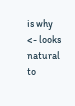is why <- looks natural to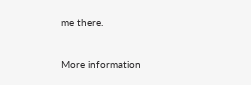me there.


More information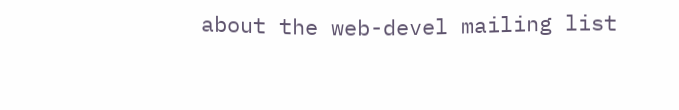about the web-devel mailing list